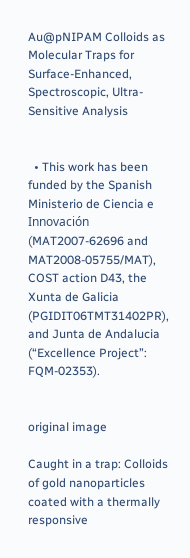Au@pNIPAM Colloids as Molecular Traps for Surface-Enhanced, Spectroscopic, Ultra-Sensitive Analysis


  • This work has been funded by the Spanish Ministerio de Ciencia e Innovación (MAT2007-62696 and MAT2008-05755/MAT), COST action D43, the Xunta de Galicia (PGIDIT06TMT31402PR), and Junta de Andalucia (“Excellence Project”: FQM-02353).


original image

Caught in a trap: Colloids of gold nanoparticles coated with a thermally responsive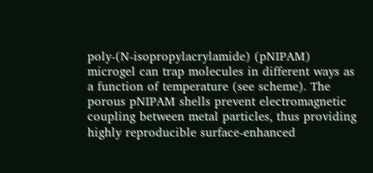poly-(N-isopropylacrylamide) (pNIPAM) microgel can trap molecules in different ways as a function of temperature (see scheme). The porous pNIPAM shells prevent electromagnetic coupling between metal particles, thus providing highly reproducible surface-enhanced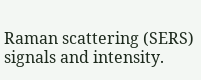Raman scattering (SERS) signals and intensity.